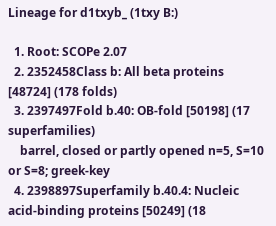Lineage for d1txyb_ (1txy B:)

  1. Root: SCOPe 2.07
  2. 2352458Class b: All beta proteins [48724] (178 folds)
  3. 2397497Fold b.40: OB-fold [50198] (17 superfamilies)
    barrel, closed or partly opened n=5, S=10 or S=8; greek-key
  4. 2398897Superfamily b.40.4: Nucleic acid-binding proteins [50249] (18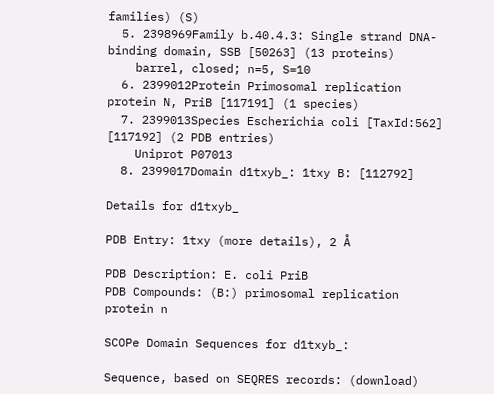families) (S)
  5. 2398969Family b.40.4.3: Single strand DNA-binding domain, SSB [50263] (13 proteins)
    barrel, closed; n=5, S=10
  6. 2399012Protein Primosomal replication protein N, PriB [117191] (1 species)
  7. 2399013Species Escherichia coli [TaxId:562] [117192] (2 PDB entries)
    Uniprot P07013
  8. 2399017Domain d1txyb_: 1txy B: [112792]

Details for d1txyb_

PDB Entry: 1txy (more details), 2 Å

PDB Description: E. coli PriB
PDB Compounds: (B:) primosomal replication protein n

SCOPe Domain Sequences for d1txyb_:

Sequence, based on SEQRES records: (download)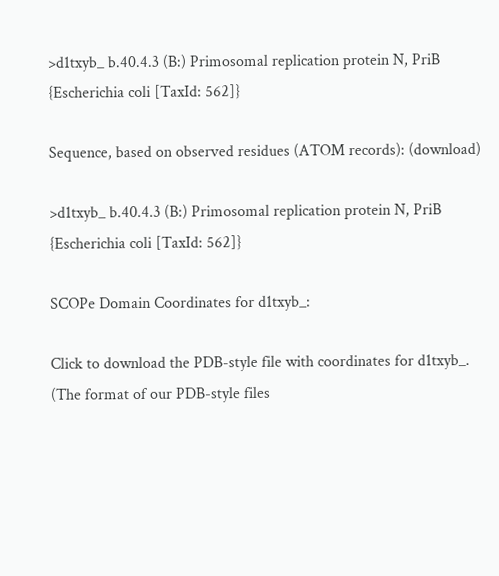>d1txyb_ b.40.4.3 (B:) Primosomal replication protein N, PriB {Escherichia coli [TaxId: 562]}

Sequence, based on observed residues (ATOM records): (download)

>d1txyb_ b.40.4.3 (B:) Primosomal replication protein N, PriB {Escherichia coli [TaxId: 562]}

SCOPe Domain Coordinates for d1txyb_:

Click to download the PDB-style file with coordinates for d1txyb_.
(The format of our PDB-style files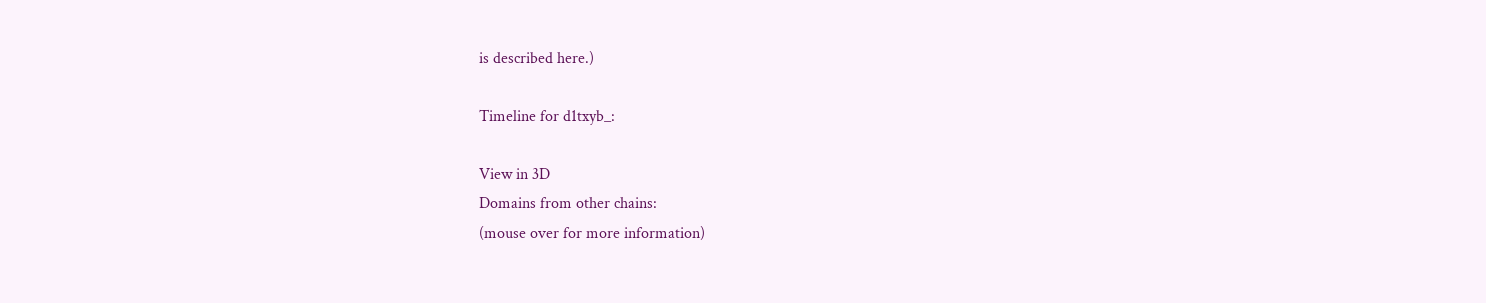is described here.)

Timeline for d1txyb_:

View in 3D
Domains from other chains:
(mouse over for more information)